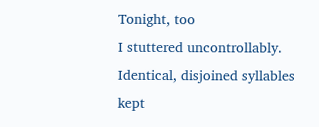Tonight, too
I stuttered uncontrollably.
Identical, disjoined syllables
kept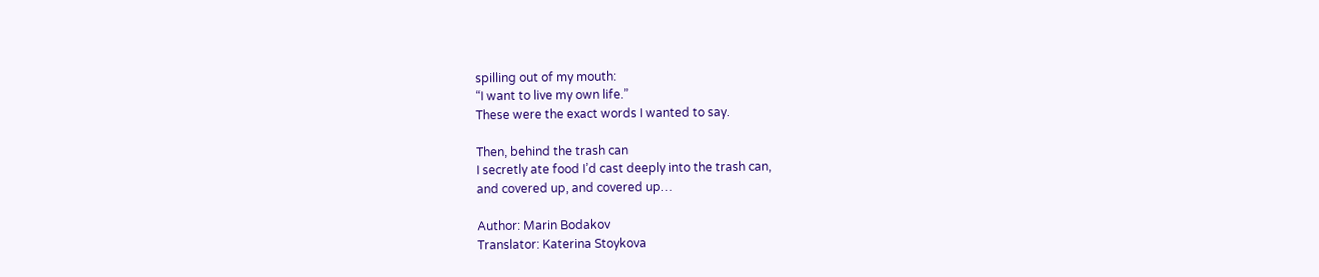spilling out of my mouth:
“I want to live my own life.”
These were the exact words I wanted to say.

Then, behind the trash can
I secretly ate food I’d cast deeply into the trash can,
and covered up, and covered up…

Author: Marin Bodakov
Translator: Katerina Stoykova